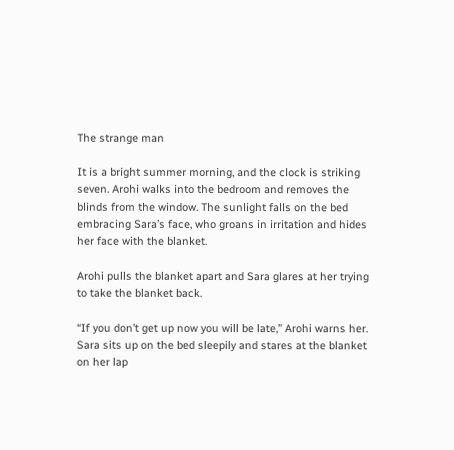The strange man

It is a bright summer morning, and the clock is striking seven. Arohi walks into the bedroom and removes the blinds from the window. The sunlight falls on the bed embracing Sara’s face, who groans in irritation and hides her face with the blanket.

Arohi pulls the blanket apart and Sara glares at her trying to take the blanket back.

“If you don’t get up now you will be late,” Arohi warns her. Sara sits up on the bed sleepily and stares at the blanket on her lap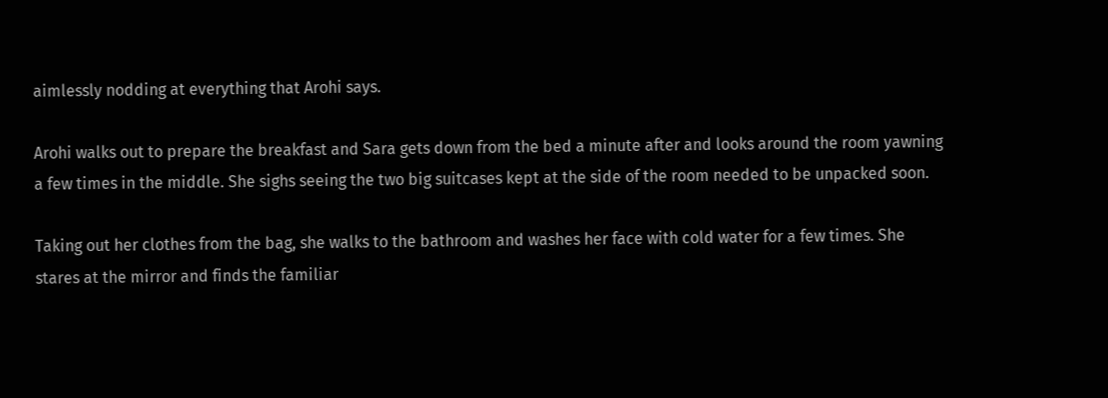aimlessly nodding at everything that Arohi says.

Arohi walks out to prepare the breakfast and Sara gets down from the bed a minute after and looks around the room yawning a few times in the middle. She sighs seeing the two big suitcases kept at the side of the room needed to be unpacked soon.

Taking out her clothes from the bag, she walks to the bathroom and washes her face with cold water for a few times. She stares at the mirror and finds the familiar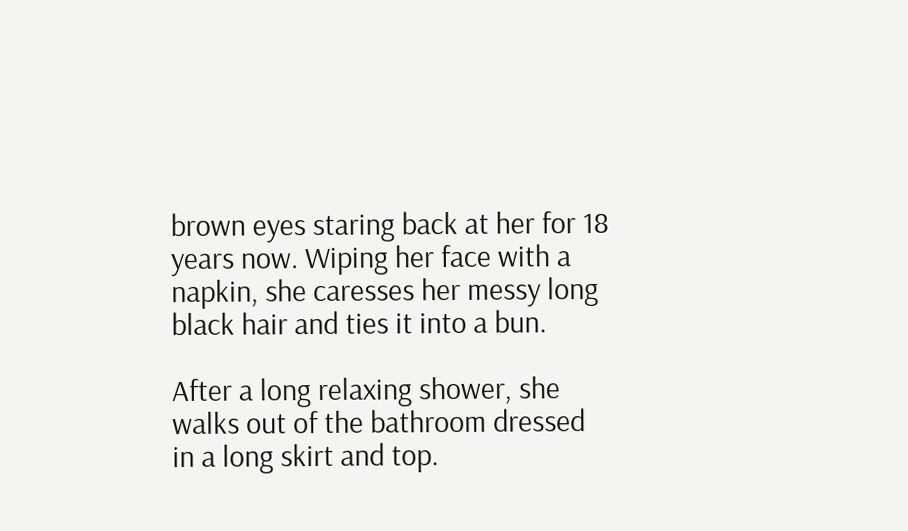brown eyes staring back at her for 18 years now. Wiping her face with a napkin, she caresses her messy long black hair and ties it into a bun.

After a long relaxing shower, she walks out of the bathroom dressed in a long skirt and top.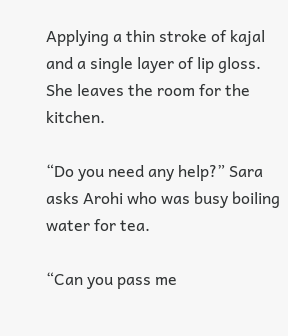Applying a thin stroke of kajal and a single layer of lip gloss. She leaves the room for the kitchen.

“Do you need any help?” Sara asks Arohi who was busy boiling water for tea.

“Can you pass me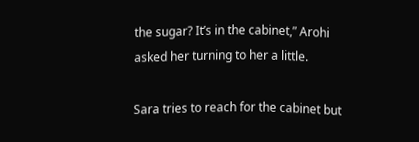the sugar? It’s in the cabinet,” Arohi asked her turning to her a little.

Sara tries to reach for the cabinet but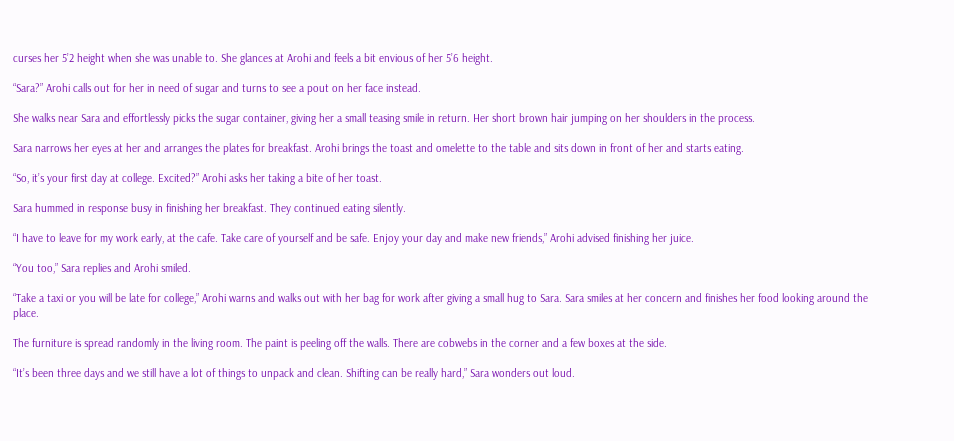curses her 5’2 height when she was unable to. She glances at Arohi and feels a bit envious of her 5’6 height.

“Sara?” Arohi calls out for her in need of sugar and turns to see a pout on her face instead.

She walks near Sara and effortlessly picks the sugar container, giving her a small teasing smile in return. Her short brown hair jumping on her shoulders in the process.

Sara narrows her eyes at her and arranges the plates for breakfast. Arohi brings the toast and omelette to the table and sits down in front of her and starts eating.

“So, it’s your first day at college. Excited?” Arohi asks her taking a bite of her toast.

Sara hummed in response busy in finishing her breakfast. They continued eating silently.

“I have to leave for my work early, at the cafe. Take care of yourself and be safe. Enjoy your day and make new friends,” Arohi advised finishing her juice.

“You too,” Sara replies and Arohi smiled.

“Take a taxi or you will be late for college,” Arohi warns and walks out with her bag for work after giving a small hug to Sara. Sara smiles at her concern and finishes her food looking around the place.

The furniture is spread randomly in the living room. The paint is peeling off the walls. There are cobwebs in the corner and a few boxes at the side.

“It’s been three days and we still have a lot of things to unpack and clean. Shifting can be really hard,” Sara wonders out loud.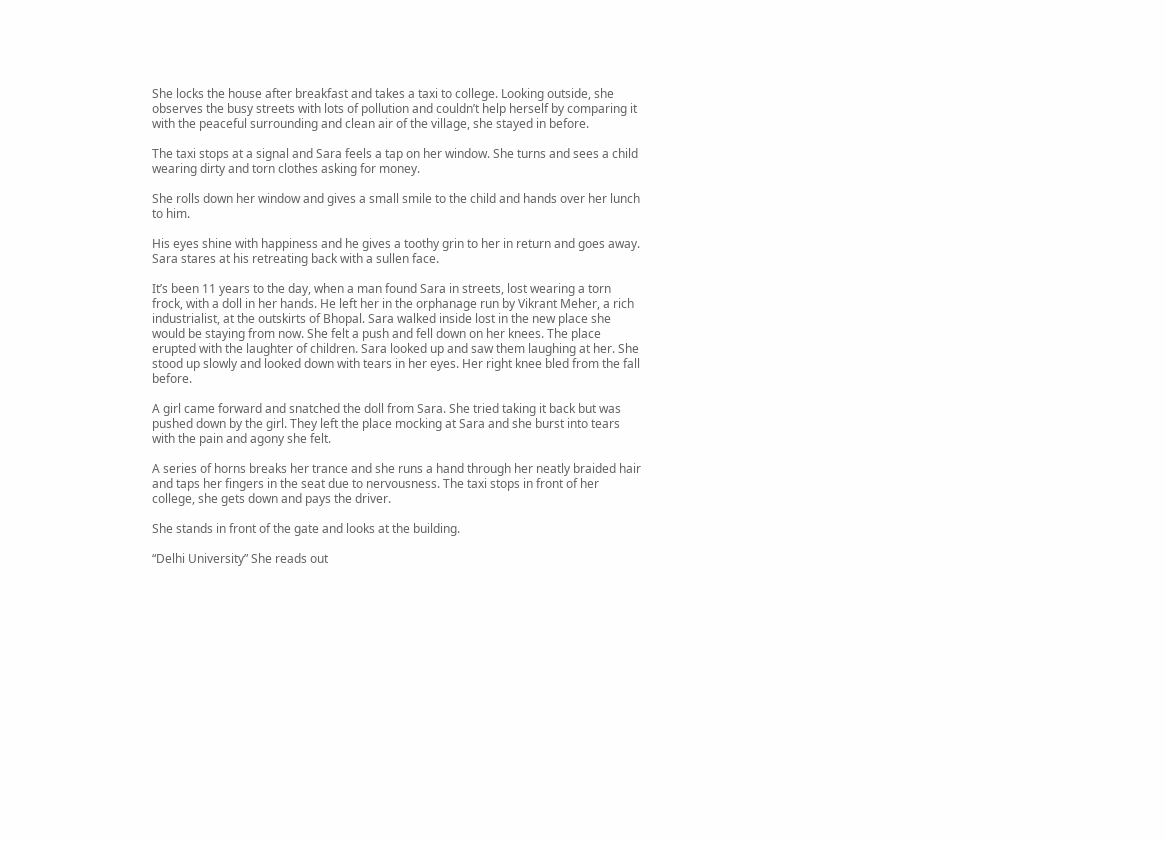She locks the house after breakfast and takes a taxi to college. Looking outside, she observes the busy streets with lots of pollution and couldn’t help herself by comparing it with the peaceful surrounding and clean air of the village, she stayed in before.

The taxi stops at a signal and Sara feels a tap on her window. She turns and sees a child wearing dirty and torn clothes asking for money.

She rolls down her window and gives a small smile to the child and hands over her lunch to him.

His eyes shine with happiness and he gives a toothy grin to her in return and goes away. Sara stares at his retreating back with a sullen face.

It’s been 11 years to the day, when a man found Sara in streets, lost wearing a torn frock, with a doll in her hands. He left her in the orphanage run by Vikrant Meher, a rich industrialist, at the outskirts of Bhopal. Sara walked inside lost in the new place she would be staying from now. She felt a push and fell down on her knees. The place erupted with the laughter of children. Sara looked up and saw them laughing at her. She stood up slowly and looked down with tears in her eyes. Her right knee bled from the fall before.

A girl came forward and snatched the doll from Sara. She tried taking it back but was pushed down by the girl. They left the place mocking at Sara and she burst into tears with the pain and agony she felt.

A series of horns breaks her trance and she runs a hand through her neatly braided hair and taps her fingers in the seat due to nervousness. The taxi stops in front of her college, she gets down and pays the driver.

She stands in front of the gate and looks at the building.

“Delhi University” She reads out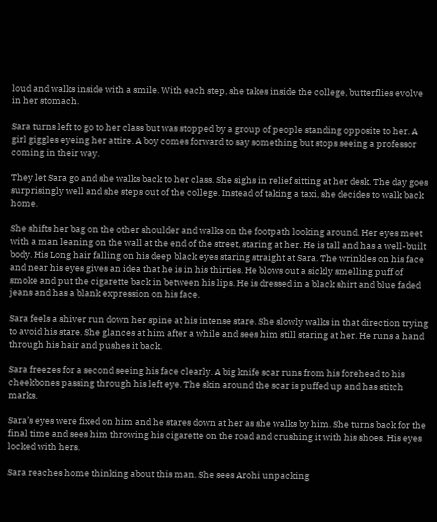loud and walks inside with a smile. With each step, she takes inside the college, butterflies evolve in her stomach.

Sara turns left to go to her class but was stopped by a group of people standing opposite to her. A girl giggles eyeing her attire. A boy comes forward to say something but stops seeing a professor coming in their way.

They let Sara go and she walks back to her class. She sighs in relief sitting at her desk. The day goes surprisingly well and she steps out of the college. Instead of taking a taxi, she decides to walk back home.

She shifts her bag on the other shoulder and walks on the footpath looking around. Her eyes meet with a man leaning on the wall at the end of the street, staring at her. He is tall and has a well-built body. His Long hair falling on his deep black eyes staring straight at Sara. The wrinkles on his face and near his eyes gives an idea that he is in his thirties. He blows out a sickly smelling puff of smoke and put the cigarette back in between his lips. He is dressed in a black shirt and blue faded jeans and has a blank expression on his face.

Sara feels a shiver run down her spine at his intense stare. She slowly walks in that direction trying to avoid his stare. She glances at him after a while and sees him still staring at her. He runs a hand through his hair and pushes it back.

Sara freezes for a second seeing his face clearly. A big knife scar runs from his forehead to his cheekbones passing through his left eye. The skin around the scar is puffed up and has stitch marks.

Sara’s eyes were fixed on him and he stares down at her as she walks by him. She turns back for the final time and sees him throwing his cigarette on the road and crushing it with his shoes. His eyes locked with hers.

Sara reaches home thinking about this man. She sees Arohi unpacking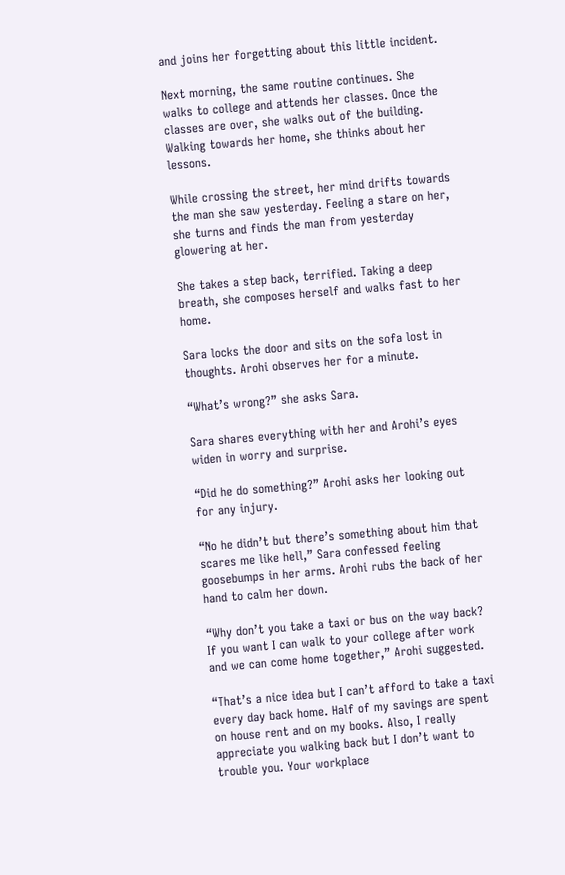and joins her forgetting about this little incident.

Next morning, the same routine continues. She walks to college and attends her classes. Once the classes are over, she walks out of the building. Walking towards her home, she thinks about her lessons.

While crossing the street, her mind drifts towards the man she saw yesterday. Feeling a stare on her, she turns and finds the man from yesterday glowering at her.

She takes a step back, terrified. Taking a deep breath, she composes herself and walks fast to her home.

Sara locks the door and sits on the sofa lost in thoughts. Arohi observes her for a minute.

“What’s wrong?” she asks Sara.

Sara shares everything with her and Arohi’s eyes widen in worry and surprise.

“Did he do something?” Arohi asks her looking out for any injury.

“No he didn’t but there’s something about him that scares me like hell,” Sara confessed feeling goosebumps in her arms. Arohi rubs the back of her hand to calm her down.

“Why don’t you take a taxi or bus on the way back? If you want I can walk to your college after work and we can come home together,” Arohi suggested.

“That’s a nice idea but I can’t afford to take a taxi every day back home. Half of my savings are spent on house rent and on my books. Also, I really appreciate you walking back but I don’t want to trouble you. Your workplace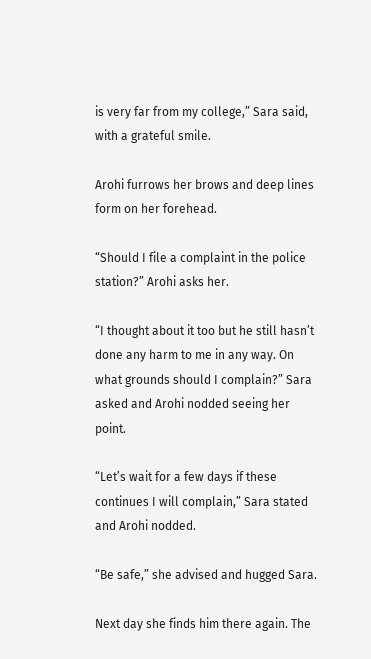is very far from my college,” Sara said, with a grateful smile.

Arohi furrows her brows and deep lines form on her forehead.

“Should I file a complaint in the police station?” Arohi asks her.

“I thought about it too but he still hasn’t done any harm to me in any way. On what grounds should I complain?” Sara asked and Arohi nodded seeing her point.

“Let’s wait for a few days if these continues I will complain,” Sara stated and Arohi nodded.

“Be safe,” she advised and hugged Sara.

Next day she finds him there again. The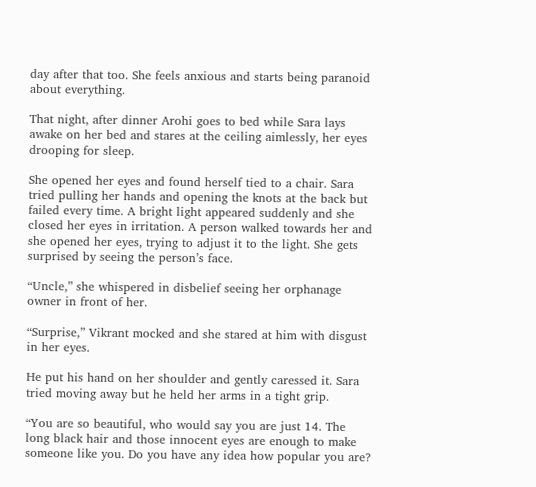day after that too. She feels anxious and starts being paranoid about everything.

That night, after dinner Arohi goes to bed while Sara lays awake on her bed and stares at the ceiling aimlessly, her eyes drooping for sleep.

She opened her eyes and found herself tied to a chair. Sara tried pulling her hands and opening the knots at the back but failed every time. A bright light appeared suddenly and she closed her eyes in irritation. A person walked towards her and she opened her eyes, trying to adjust it to the light. She gets surprised by seeing the person’s face.

“Uncle,” she whispered in disbelief seeing her orphanage owner in front of her.

“Surprise,” Vikrant mocked and she stared at him with disgust in her eyes.

He put his hand on her shoulder and gently caressed it. Sara tried moving away but he held her arms in a tight grip.

“You are so beautiful, who would say you are just 14. The long black hair and those innocent eyes are enough to make someone like you. Do you have any idea how popular you are?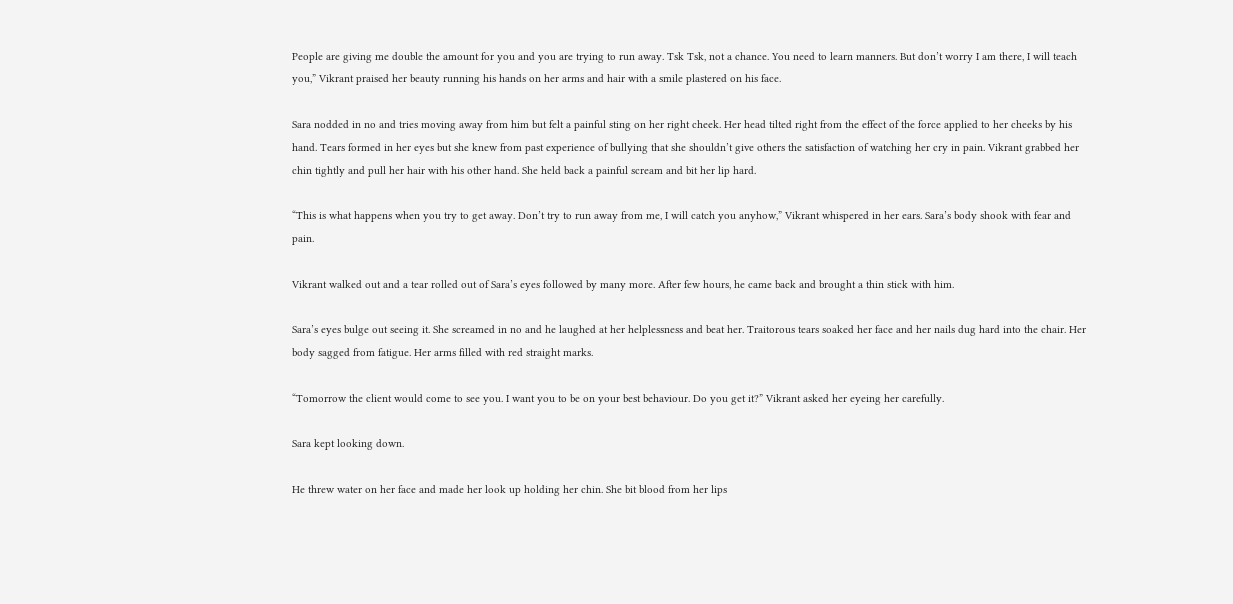People are giving me double the amount for you and you are trying to run away. Tsk Tsk, not a chance. You need to learn manners. But don’t worry I am there, I will teach you,” Vikrant praised her beauty running his hands on her arms and hair with a smile plastered on his face.

Sara nodded in no and tries moving away from him but felt a painful sting on her right cheek. Her head tilted right from the effect of the force applied to her cheeks by his hand. Tears formed in her eyes but she knew from past experience of bullying that she shouldn’t give others the satisfaction of watching her cry in pain. Vikrant grabbed her chin tightly and pull her hair with his other hand. She held back a painful scream and bit her lip hard.

“This is what happens when you try to get away. Don’t try to run away from me, I will catch you anyhow,” Vikrant whispered in her ears. Sara’s body shook with fear and pain.

Vikrant walked out and a tear rolled out of Sara’s eyes followed by many more. After few hours, he came back and brought a thin stick with him.

Sara’s eyes bulge out seeing it. She screamed in no and he laughed at her helplessness and beat her. Traitorous tears soaked her face and her nails dug hard into the chair. Her body sagged from fatigue. Her arms filled with red straight marks.

“Tomorrow the client would come to see you. I want you to be on your best behaviour. Do you get it?” Vikrant asked her eyeing her carefully.

Sara kept looking down.

He threw water on her face and made her look up holding her chin. She bit blood from her lips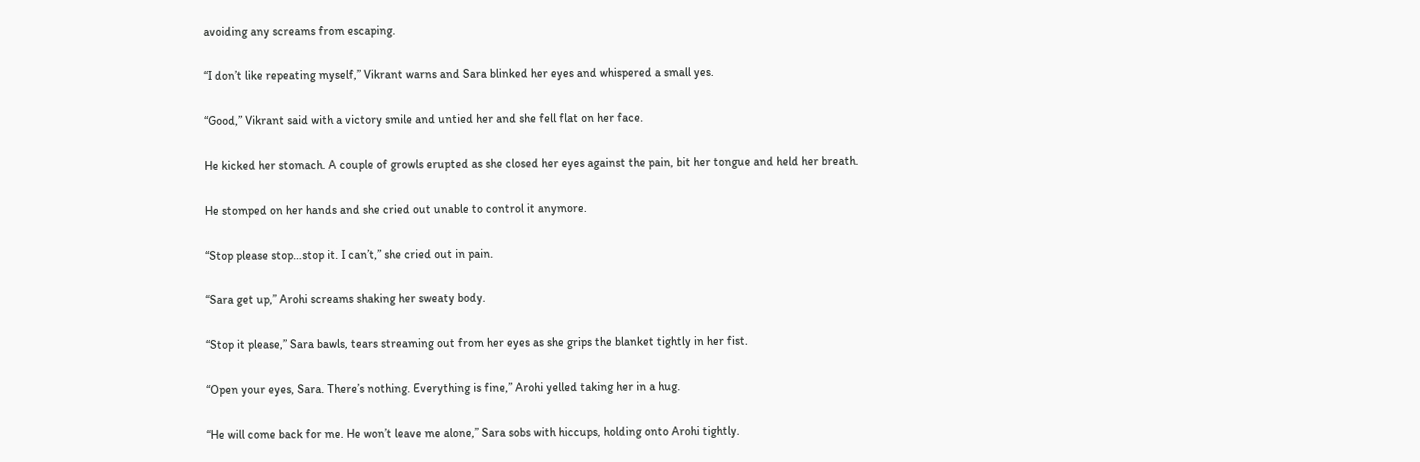avoiding any screams from escaping.

“I don’t like repeating myself,” Vikrant warns and Sara blinked her eyes and whispered a small yes.

“Good,” Vikrant said with a victory smile and untied her and she fell flat on her face.

He kicked her stomach. A couple of growls erupted as she closed her eyes against the pain, bit her tongue and held her breath.

He stomped on her hands and she cried out unable to control it anymore.

“Stop please stop…stop it. I can’t,” she cried out in pain.

“Sara get up,” Arohi screams shaking her sweaty body.

“Stop it please,” Sara bawls, tears streaming out from her eyes as she grips the blanket tightly in her fist.

“Open your eyes, Sara. There’s nothing. Everything is fine,” Arohi yelled taking her in a hug.

“He will come back for me. He won’t leave me alone,” Sara sobs with hiccups, holding onto Arohi tightly.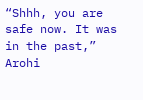“Shhh, you are safe now. It was in the past,” Arohi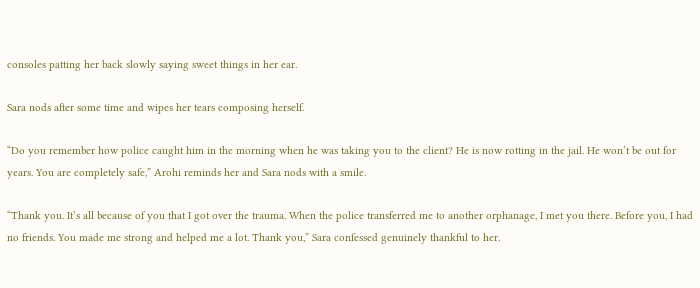consoles patting her back slowly saying sweet things in her ear.

Sara nods after some time and wipes her tears composing herself.

“Do you remember how police caught him in the morning when he was taking you to the client? He is now rotting in the jail. He won’t be out for years. You are completely safe,” Arohi reminds her and Sara nods with a smile.

“Thank you. It’s all because of you that I got over the trauma. When the police transferred me to another orphanage, I met you there. Before you, I had no friends. You made me strong and helped me a lot. Thank you,” Sara confessed genuinely thankful to her.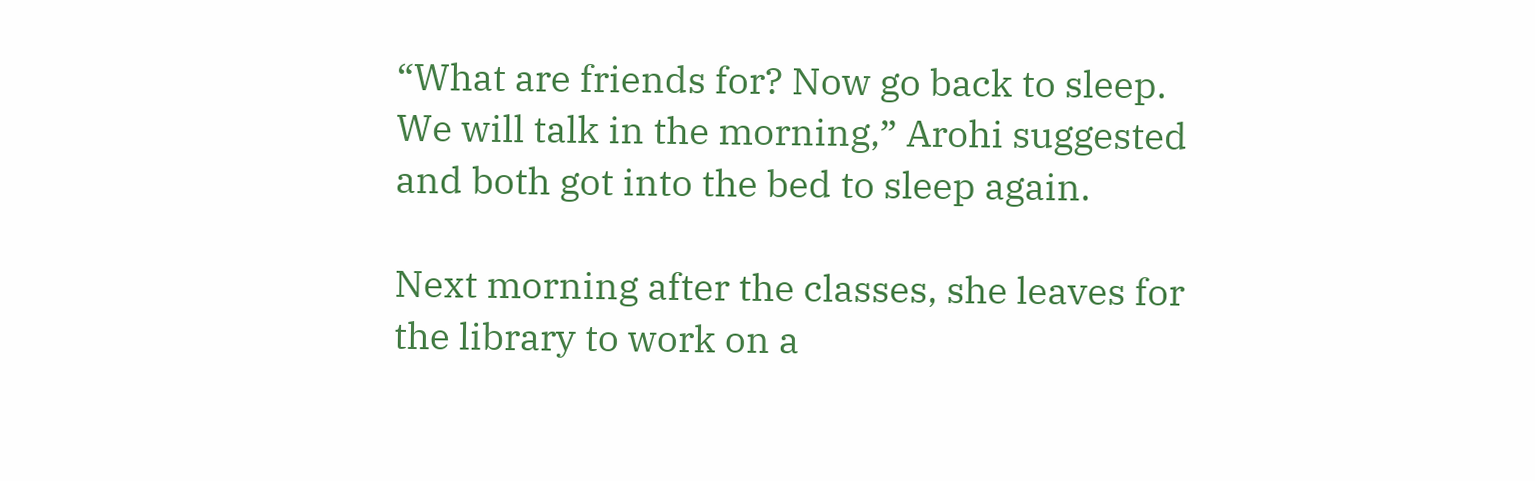“What are friends for? Now go back to sleep. We will talk in the morning,” Arohi suggested and both got into the bed to sleep again.

Next morning after the classes, she leaves for the library to work on a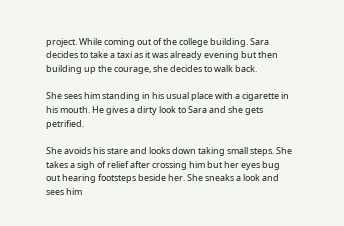project. While coming out of the college building. Sara decides to take a taxi as it was already evening but then building up the courage, she decides to walk back.

She sees him standing in his usual place with a cigarette in his mouth. He gives a dirty look to Sara and she gets petrified.

She avoids his stare and looks down taking small steps. She takes a sigh of relief after crossing him but her eyes bug out hearing footsteps beside her. She sneaks a look and sees him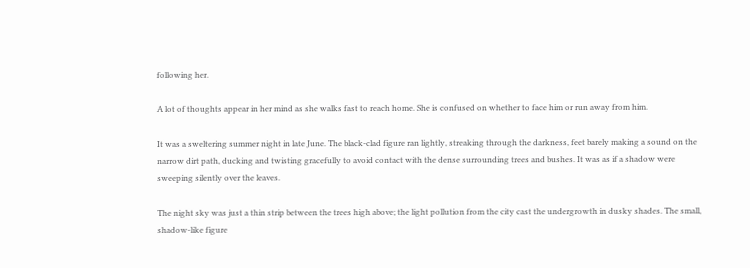following her.

A lot of thoughts appear in her mind as she walks fast to reach home. She is confused on whether to face him or run away from him.

It was a sweltering summer night in late June. The black-clad figure ran lightly, streaking through the darkness, feet barely making a sound on the narrow dirt path, ducking and twisting gracefully to avoid contact with the dense surrounding trees and bushes. It was as if a shadow were sweeping silently over the leaves.

The night sky was just a thin strip between the trees high above; the light pollution from the city cast the undergrowth in dusky shades. The small, shadow-like figure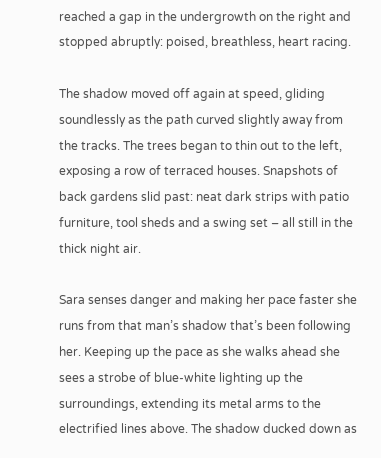reached a gap in the undergrowth on the right and stopped abruptly: poised, breathless, heart racing.

The shadow moved off again at speed, gliding soundlessly as the path curved slightly away from the tracks. The trees began to thin out to the left, exposing a row of terraced houses. Snapshots of back gardens slid past: neat dark strips with patio furniture, tool sheds and a swing set – all still in the thick night air.

Sara senses danger and making her pace faster she runs from that man’s shadow that’s been following her. Keeping up the pace as she walks ahead she sees a strobe of blue-white lighting up the surroundings, extending its metal arms to the electrified lines above. The shadow ducked down as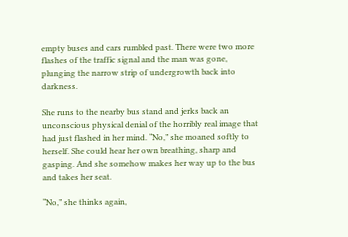empty buses and cars rumbled past. There were two more flashes of the traffic signal and the man was gone, plunging the narrow strip of undergrowth back into darkness.

She runs to the nearby bus stand and jerks back an unconscious physical denial of the horribly real image that had just flashed in her mind. “No,” she moaned softly to herself. She could hear her own breathing, sharp and gasping. And she somehow makes her way up to the bus and takes her seat.

“No,” she thinks again,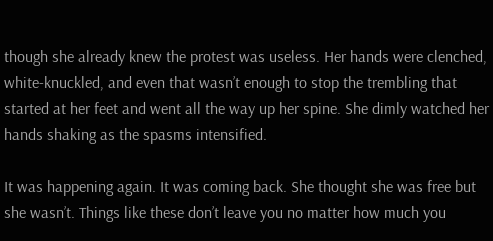though she already knew the protest was useless. Her hands were clenched, white-knuckled, and even that wasn’t enough to stop the trembling that started at her feet and went all the way up her spine. She dimly watched her hands shaking as the spasms intensified.

It was happening again. It was coming back. She thought she was free but she wasn’t. Things like these don’t leave you no matter how much you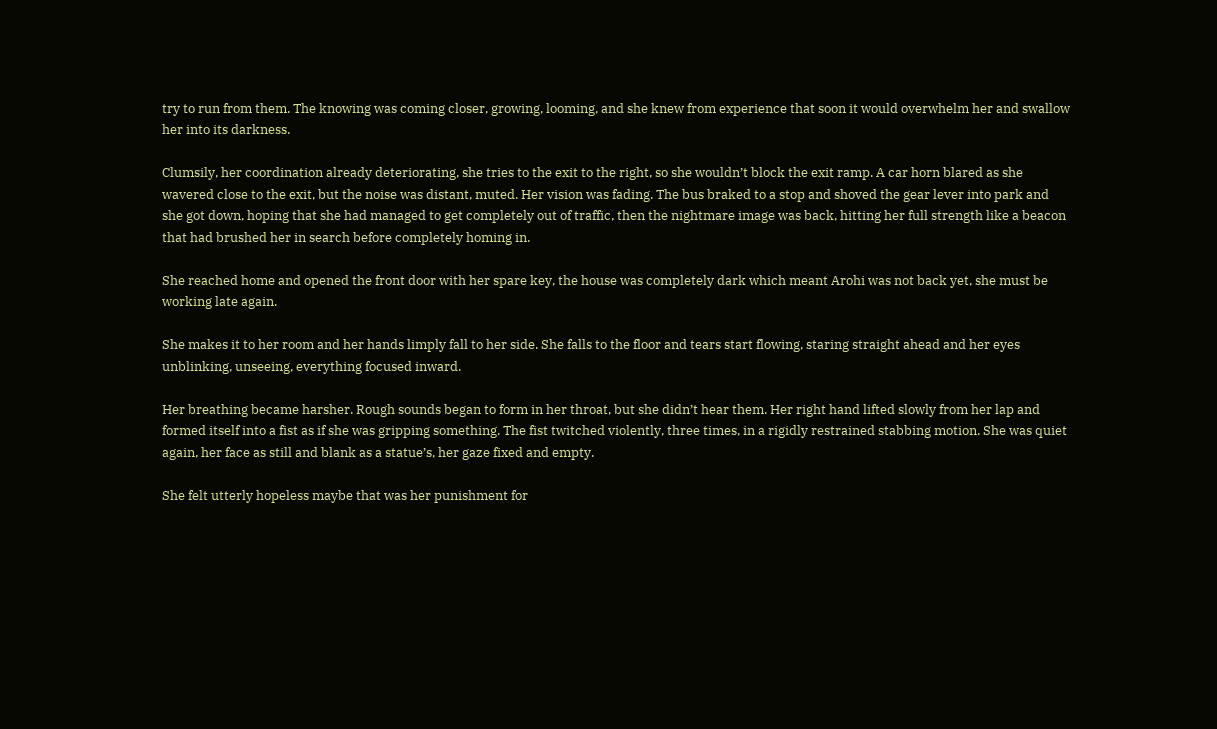try to run from them. The knowing was coming closer, growing, looming, and she knew from experience that soon it would overwhelm her and swallow her into its darkness.

Clumsily, her coordination already deteriorating, she tries to the exit to the right, so she wouldn’t block the exit ramp. A car horn blared as she wavered close to the exit, but the noise was distant, muted. Her vision was fading. The bus braked to a stop and shoved the gear lever into park and she got down, hoping that she had managed to get completely out of traffic, then the nightmare image was back, hitting her full strength like a beacon that had brushed her in search before completely homing in.

She reached home and opened the front door with her spare key, the house was completely dark which meant Arohi was not back yet, she must be working late again.

She makes it to her room and her hands limply fall to her side. She falls to the floor and tears start flowing, staring straight ahead and her eyes unblinking, unseeing, everything focused inward.

Her breathing became harsher. Rough sounds began to form in her throat, but she didn’t hear them. Her right hand lifted slowly from her lap and formed itself into a fist as if she was gripping something. The fist twitched violently, three times, in a rigidly restrained stabbing motion. She was quiet again, her face as still and blank as a statue’s, her gaze fixed and empty.

She felt utterly hopeless maybe that was her punishment for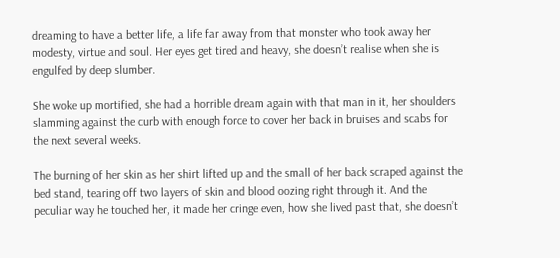dreaming to have a better life, a life far away from that monster who took away her modesty, virtue and soul. Her eyes get tired and heavy, she doesn’t realise when she is engulfed by deep slumber.

She woke up mortified, she had a horrible dream again with that man in it, her shoulders slamming against the curb with enough force to cover her back in bruises and scabs for the next several weeks.

The burning of her skin as her shirt lifted up and the small of her back scraped against the bed stand, tearing off two layers of skin and blood oozing right through it. And the peculiar way he touched her, it made her cringe even, how she lived past that, she doesn’t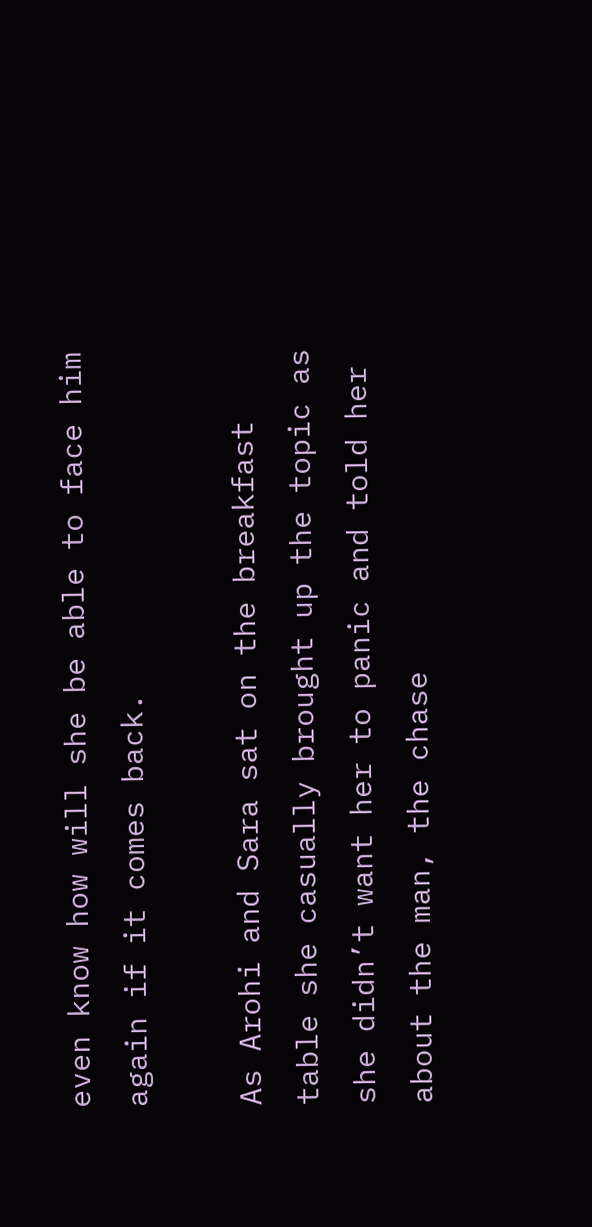even know how will she be able to face him again if it comes back.

As Arohi and Sara sat on the breakfast table she casually brought up the topic as she didn’t want her to panic and told her about the man, the chase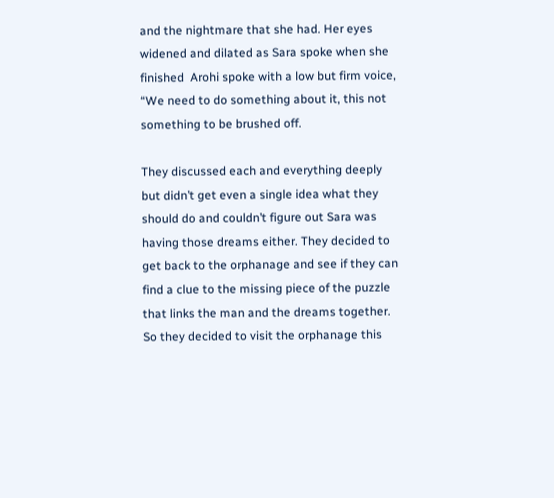and the nightmare that she had. Her eyes widened and dilated as Sara spoke when she finished  Arohi spoke with a low but firm voice, “We need to do something about it, this not something to be brushed off.

They discussed each and everything deeply but didn’t get even a single idea what they should do and couldn’t figure out Sara was having those dreams either. They decided to get back to the orphanage and see if they can find a clue to the missing piece of the puzzle that links the man and the dreams together. So they decided to visit the orphanage this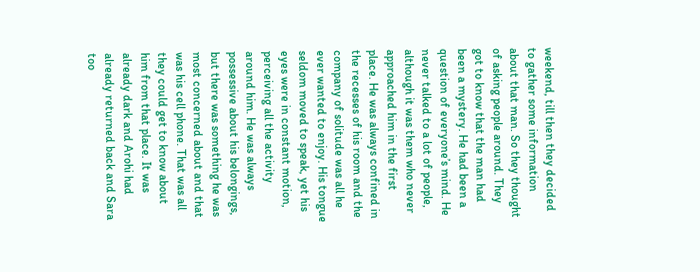weekend, till then they decided to gather some information about that man. So they thought of asking people around. They got to know that the man had been a mystery. He had been a question of everyone’s mind. He never talked to a lot of people, although it was them who never approached him in the first place. He was always confined in the recesses of his room and the company of solitude was all he ever wanted to enjoy. His tongue seldom moved to speak, yet his eyes were in constant motion, perceiving all the activity around him. He was always possessive about his belongings, but there was something he was most concerned about and that was his cell phone. That was all they could get to know about him from that place. It was already dark and Arohi had already returned back and Sara too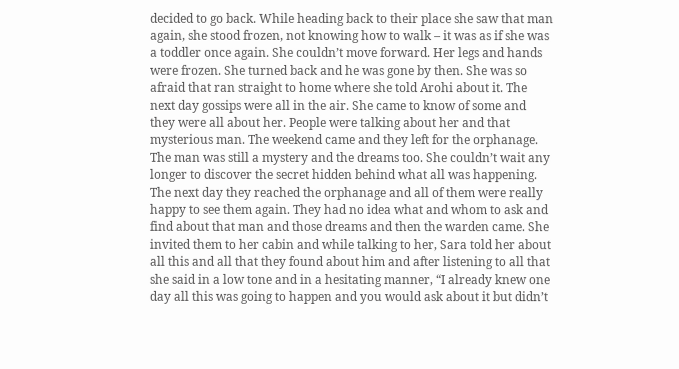decided to go back. While heading back to their place she saw that man again, she stood frozen, not knowing how to walk – it was as if she was a toddler once again. She couldn’t move forward. Her legs and hands were frozen. She turned back and he was gone by then. She was so afraid that ran straight to home where she told Arohi about it. The next day gossips were all in the air. She came to know of some and they were all about her. People were talking about her and that mysterious man. The weekend came and they left for the orphanage. The man was still a mystery and the dreams too. She couldn’t wait any longer to discover the secret hidden behind what all was happening. The next day they reached the orphanage and all of them were really happy to see them again. They had no idea what and whom to ask and find about that man and those dreams and then the warden came. She invited them to her cabin and while talking to her, Sara told her about all this and all that they found about him and after listening to all that she said in a low tone and in a hesitating manner, “I already knew one day all this was going to happen and you would ask about it but didn’t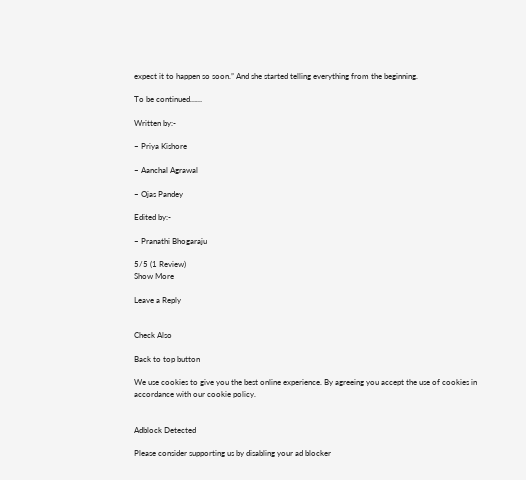expect it to happen so soon.” And she started telling everything from the beginning.

To be continued……

Written by:-

– Priya Kishore

– Aanchal Agrawal

– Ojas Pandey

Edited by:-

– Pranathi Bhogaraju

5/5 (1 Review)
Show More

Leave a Reply


Check Also

Back to top button

We use cookies to give you the best online experience. By agreeing you accept the use of cookies in accordance with our cookie policy.


Adblock Detected

Please consider supporting us by disabling your ad blocker